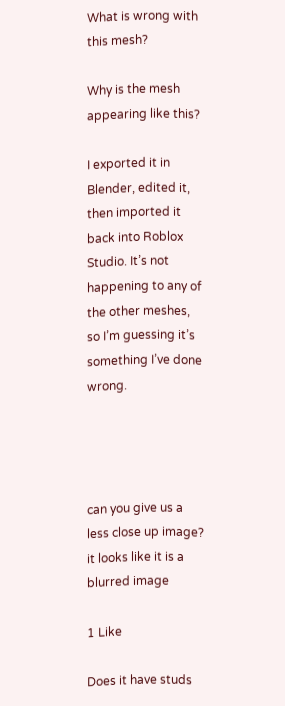What is wrong with this mesh?

Why is the mesh appearing like this?

I exported it in Blender, edited it, then imported it back into Roblox Studio. It’s not happening to any of the other meshes, so I’m guessing it’s something I’ve done wrong.




can you give us a less close up image? it looks like it is a blurred image

1 Like

Does it have studs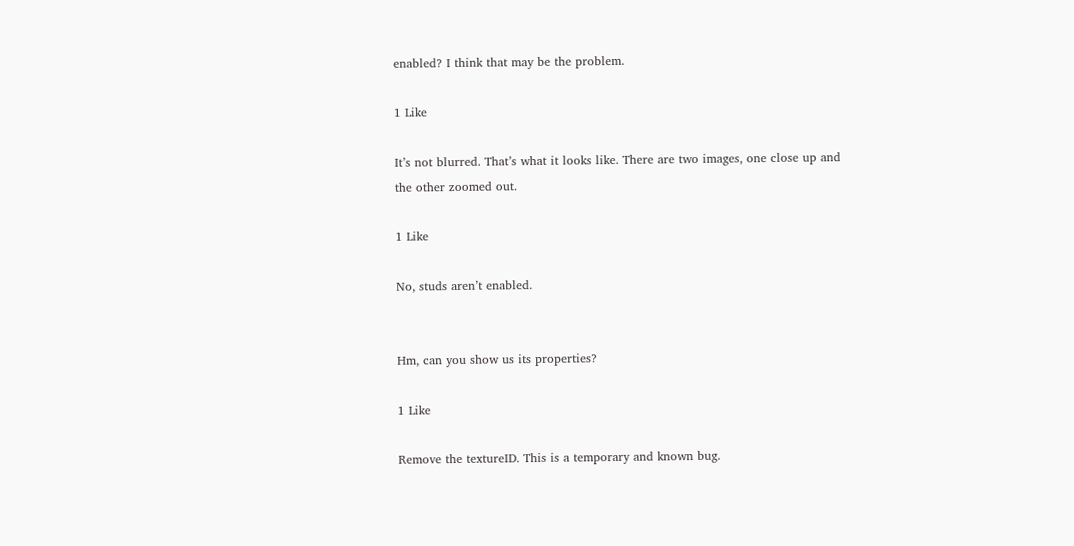enabled? I think that may be the problem.

1 Like

It’s not blurred. That’s what it looks like. There are two images, one close up and the other zoomed out.

1 Like

No, studs aren’t enabled.


Hm, can you show us its properties?

1 Like

Remove the textureID. This is a temporary and known bug.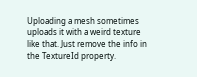Uploading a mesh sometimes uploads it with a weird texture like that. Just remove the info in the TextureId property.